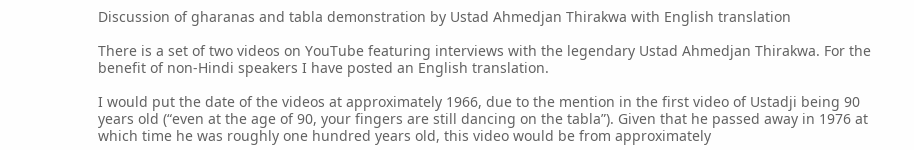Discussion of gharanas and tabla demonstration by Ustad Ahmedjan Thirakwa with English translation

There is a set of two videos on YouTube featuring interviews with the legendary Ustad Ahmedjan Thirakwa. For the benefit of non-Hindi speakers I have posted an English translation.

I would put the date of the videos at approximately 1966, due to the mention in the first video of Ustadji being 90 years old (“even at the age of 90, your fingers are still dancing on the tabla”). Given that he passed away in 1976 at which time he was roughly one hundred years old, this video would be from approximately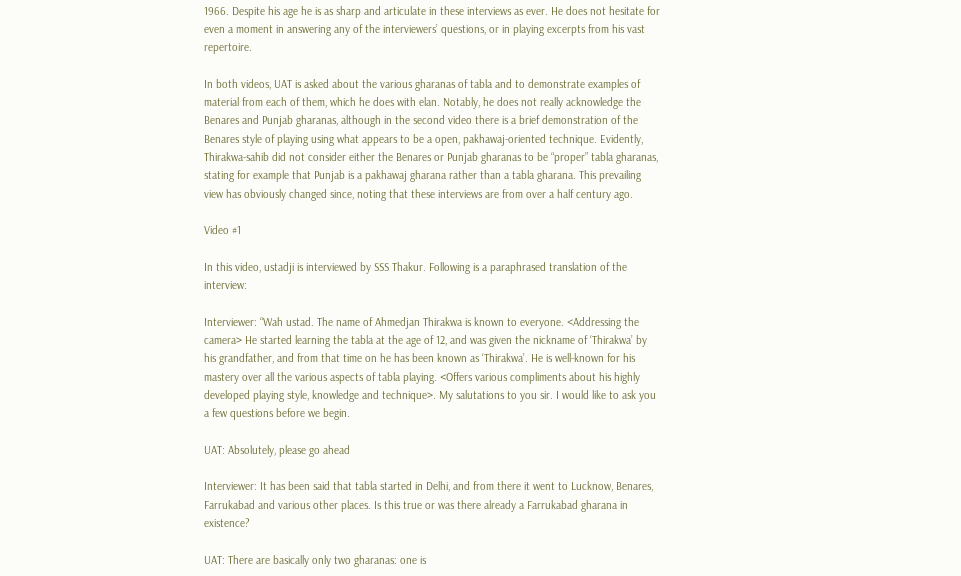1966. Despite his age he is as sharp and articulate in these interviews as ever. He does not hesitate for even a moment in answering any of the interviewers’ questions, or in playing excerpts from his vast repertoire.

In both videos, UAT is asked about the various gharanas of tabla and to demonstrate examples of material from each of them, which he does with elan. Notably, he does not really acknowledge the Benares and Punjab gharanas, although in the second video there is a brief demonstration of the Benares style of playing using what appears to be a open, pakhawaj-oriented technique. Evidently, Thirakwa-sahib did not consider either the Benares or Punjab gharanas to be “proper” tabla gharanas, stating for example that Punjab is a pakhawaj gharana rather than a tabla gharana. This prevailing view has obviously changed since, noting that these interviews are from over a half century ago.

Video #1

In this video, ustadji is interviewed by SSS Thakur. Following is a paraphrased translation of the interview:

Interviewer: “Wah ustad. The name of Ahmedjan Thirakwa is known to everyone. <Addressing the camera> He started learning the tabla at the age of 12, and was given the nickname of ‘Thirakwa’ by his grandfather, and from that time on he has been known as ‘Thirakwa’. He is well-known for his mastery over all the various aspects of tabla playing. <Offers various compliments about his highly developed playing style, knowledge and technique>. My salutations to you sir. I would like to ask you a few questions before we begin.

UAT: Absolutely, please go ahead

Interviewer: It has been said that tabla started in Delhi, and from there it went to Lucknow, Benares, Farrukabad and various other places. Is this true or was there already a Farrukabad gharana in existence?

UAT: There are basically only two gharanas: one is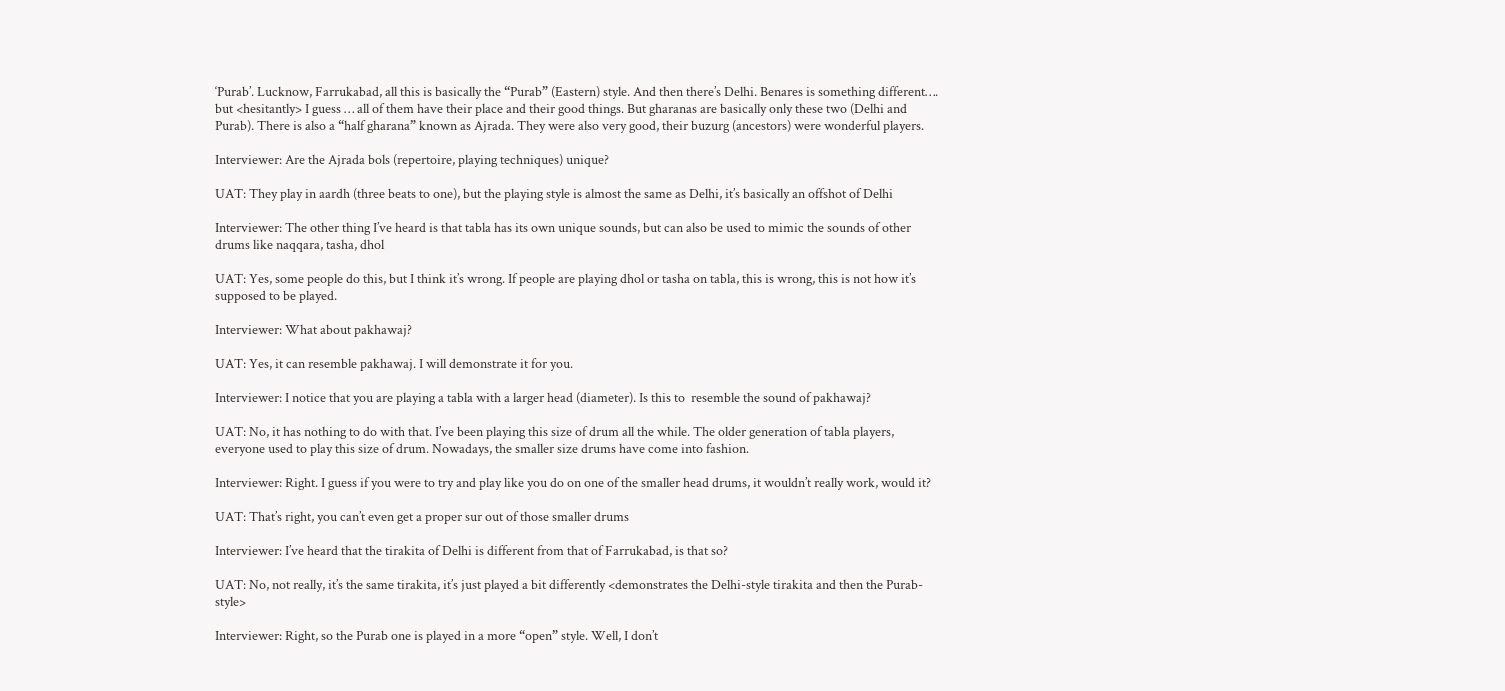‘Purab’. Lucknow, Farrukabad, all this is basically the “Purab” (Eastern) style. And then there’s Delhi. Benares is something different…. but <hesitantly> I guess … all of them have their place and their good things. But gharanas are basically only these two (Delhi and Purab). There is also a “half gharana” known as Ajrada. They were also very good, their buzurg (ancestors) were wonderful players.

Interviewer: Are the Ajrada bols (repertoire, playing techniques) unique?

UAT: They play in aardh (three beats to one), but the playing style is almost the same as Delhi, it’s basically an offshot of Delhi

Interviewer: The other thing I’ve heard is that tabla has its own unique sounds, but can also be used to mimic the sounds of other drums like naqqara, tasha, dhol

UAT: Yes, some people do this, but I think it’s wrong. If people are playing dhol or tasha on tabla, this is wrong, this is not how it’s supposed to be played.

Interviewer: What about pakhawaj?

UAT: Yes, it can resemble pakhawaj. I will demonstrate it for you.

Interviewer: I notice that you are playing a tabla with a larger head (diameter). Is this to  resemble the sound of pakhawaj?

UAT: No, it has nothing to do with that. I’ve been playing this size of drum all the while. The older generation of tabla players, everyone used to play this size of drum. Nowadays, the smaller size drums have come into fashion.

Interviewer: Right. I guess if you were to try and play like you do on one of the smaller head drums, it wouldn’t really work, would it?

UAT: That’s right, you can’t even get a proper sur out of those smaller drums

Interviewer: I’ve heard that the tirakita of Delhi is different from that of Farrukabad, is that so?

UAT: No, not really, it’s the same tirakita, it’s just played a bit differently <demonstrates the Delhi-style tirakita and then the Purab-style>

Interviewer: Right, so the Purab one is played in a more “open” style. Well, I don’t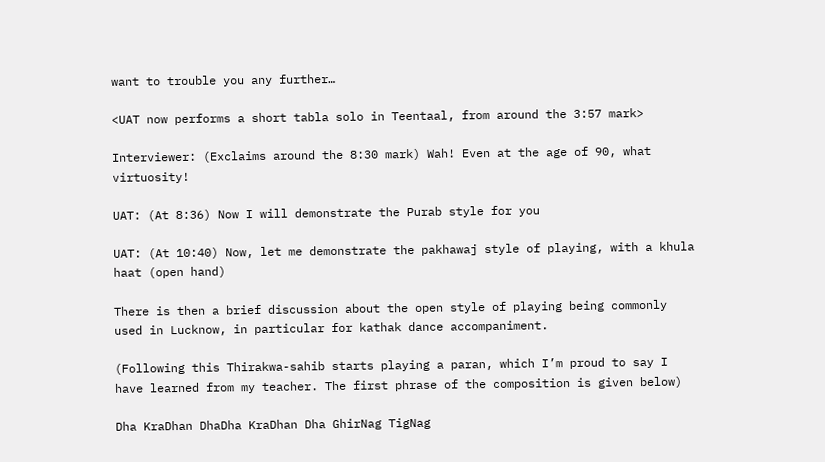want to trouble you any further…

<UAT now performs a short tabla solo in Teentaal, from around the 3:57 mark>

Interviewer: (Exclaims around the 8:30 mark) Wah! Even at the age of 90, what virtuosity!

UAT: (At 8:36) Now I will demonstrate the Purab style for you

UAT: (At 10:40) Now, let me demonstrate the pakhawaj style of playing, with a khula haat (open hand)

There is then a brief discussion about the open style of playing being commonly used in Lucknow, in particular for kathak dance accompaniment.

(Following this Thirakwa-sahib starts playing a paran, which I’m proud to say I have learned from my teacher. The first phrase of the composition is given below)

Dha KraDhan DhaDha KraDhan Dha GhirNag TigNag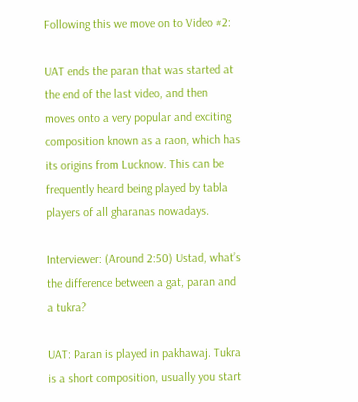Following this we move on to Video #2:

UAT ends the paran that was started at the end of the last video, and then moves onto a very popular and exciting composition known as a raon, which has its origins from Lucknow. This can be frequently heard being played by tabla players of all gharanas nowadays.

Interviewer: (Around 2:50) Ustad, what’s the difference between a gat, paran and a tukra?

UAT: Paran is played in pakhawaj. Tukra is a short composition, usually you start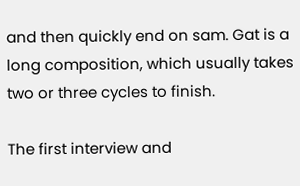and then quickly end on sam. Gat is a long composition, which usually takes two or three cycles to finish.

The first interview and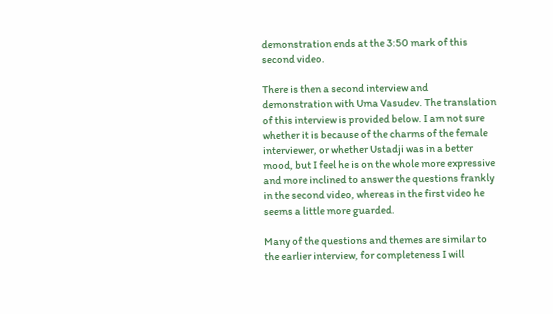demonstration ends at the 3:50 mark of this second video.

There is then a second interview and demonstration with Uma Vasudev. The translation of this interview is provided below. I am not sure whether it is because of the charms of the female interviewer, or whether Ustadji was in a better mood, but I feel he is on the whole more expressive and more inclined to answer the questions frankly in the second video, whereas in the first video he seems a little more guarded.

Many of the questions and themes are similar to the earlier interview, for completeness I will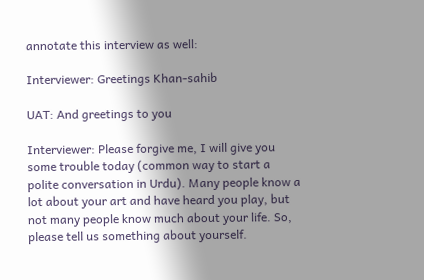annotate this interview as well:

Interviewer: Greetings Khan-sahib

UAT: And greetings to you

Interviewer: Please forgive me, I will give you some trouble today (common way to start a polite conversation in Urdu). Many people know a lot about your art and have heard you play, but not many people know much about your life. So, please tell us something about yourself.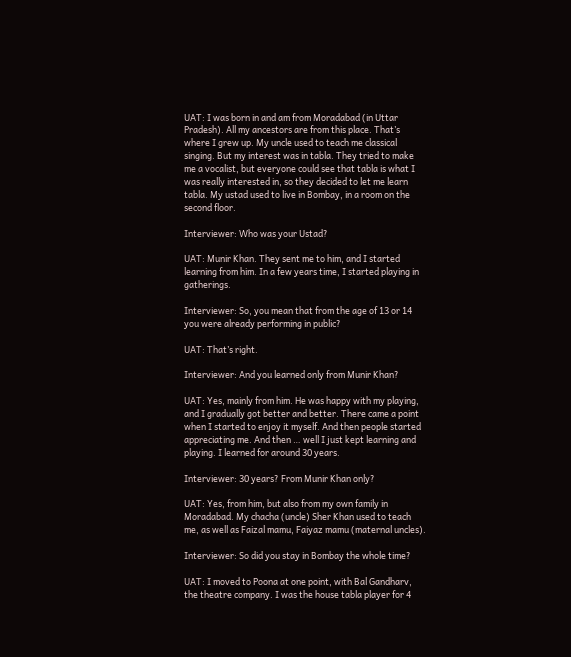UAT: I was born in and am from Moradabad (in Uttar Pradesh). All my ancestors are from this place. That’s where I grew up. My uncle used to teach me classical singing. But my interest was in tabla. They tried to make me a vocalist, but everyone could see that tabla is what I was really interested in, so they decided to let me learn tabla. My ustad used to live in Bombay, in a room on the second floor.

Interviewer: Who was your Ustad?

UAT: Munir Khan. They sent me to him, and I started learning from him. In a few years time, I started playing in gatherings.

Interviewer: So, you mean that from the age of 13 or 14 you were already performing in public?

UAT: That’s right.

Interviewer: And you learned only from Munir Khan?

UAT: Yes, mainly from him. He was happy with my playing, and I gradually got better and better. There came a point when I started to enjoy it myself. And then people started appreciating me. And then … well I just kept learning and playing. I learned for around 30 years.

Interviewer: 30 years? From Munir Khan only?

UAT: Yes, from him, but also from my own family in Moradabad. My chacha (uncle) Sher Khan used to teach me, as well as Faizal mamu, Faiyaz mamu (maternal uncles).

Interviewer: So did you stay in Bombay the whole time?

UAT: I moved to Poona at one point, with Bal Gandharv, the theatre company. I was the house tabla player for 4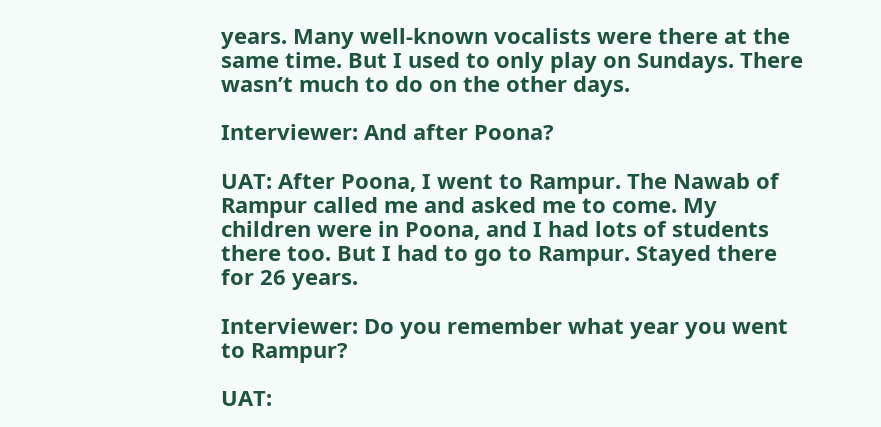years. Many well-known vocalists were there at the same time. But I used to only play on Sundays. There wasn’t much to do on the other days.

Interviewer: And after Poona?

UAT: After Poona, I went to Rampur. The Nawab of Rampur called me and asked me to come. My children were in Poona, and I had lots of students there too. But I had to go to Rampur. Stayed there for 26 years.

Interviewer: Do you remember what year you went to Rampur?

UAT: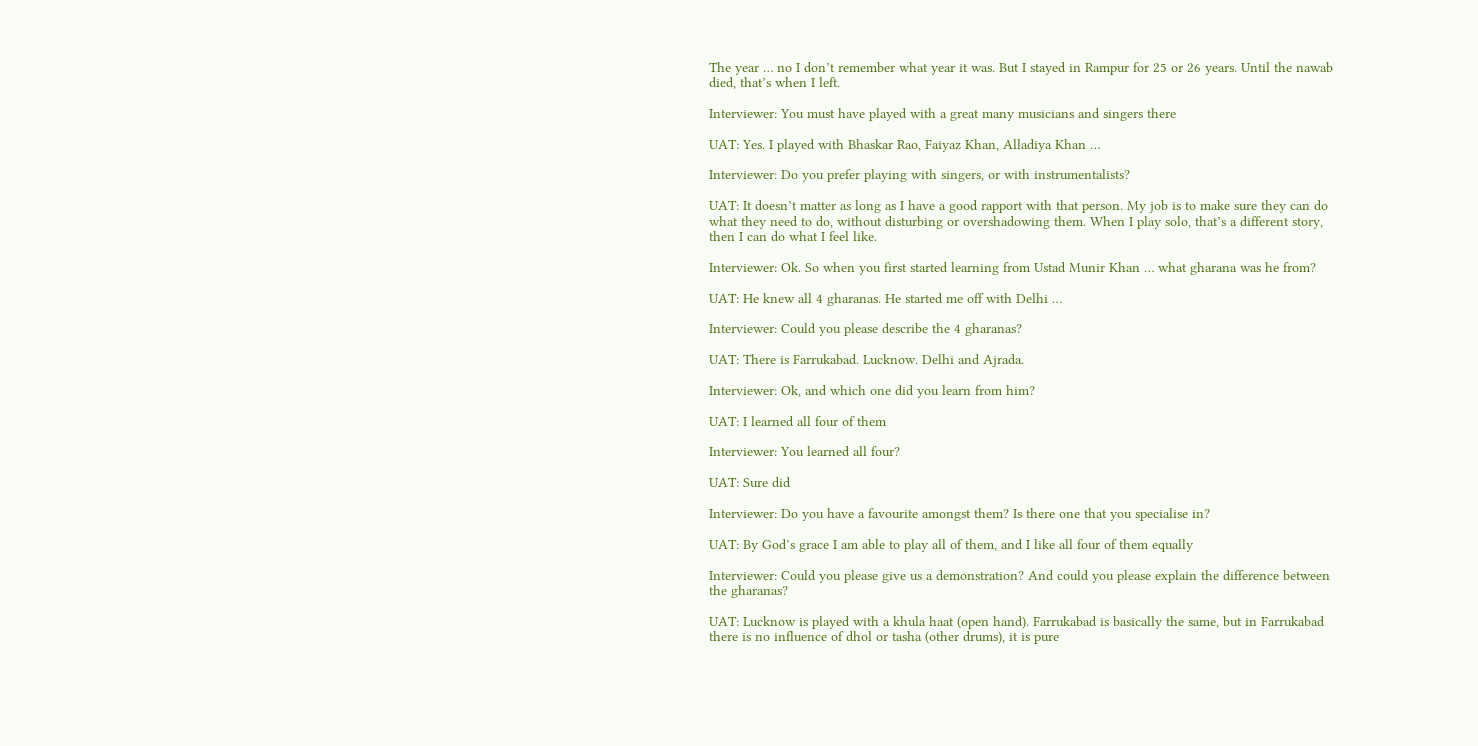The year … no I don’t remember what year it was. But I stayed in Rampur for 25 or 26 years. Until the nawab died, that’s when I left.

Interviewer: You must have played with a great many musicians and singers there

UAT: Yes. I played with Bhaskar Rao, Faiyaz Khan, Alladiya Khan …

Interviewer: Do you prefer playing with singers, or with instrumentalists?

UAT: It doesn’t matter as long as I have a good rapport with that person. My job is to make sure they can do what they need to do, without disturbing or overshadowing them. When I play solo, that’s a different story, then I can do what I feel like.

Interviewer: Ok. So when you first started learning from Ustad Munir Khan … what gharana was he from?

UAT: He knew all 4 gharanas. He started me off with Delhi …

Interviewer: Could you please describe the 4 gharanas?

UAT: There is Farrukabad. Lucknow. Delhi and Ajrada.

Interviewer: Ok, and which one did you learn from him?

UAT: I learned all four of them

Interviewer: You learned all four?

UAT: Sure did

Interviewer: Do you have a favourite amongst them? Is there one that you specialise in?

UAT: By God’s grace I am able to play all of them, and I like all four of them equally

Interviewer: Could you please give us a demonstration? And could you please explain the difference between the gharanas?

UAT: Lucknow is played with a khula haat (open hand). Farrukabad is basically the same, but in Farrukabad there is no influence of dhol or tasha (other drums), it is pure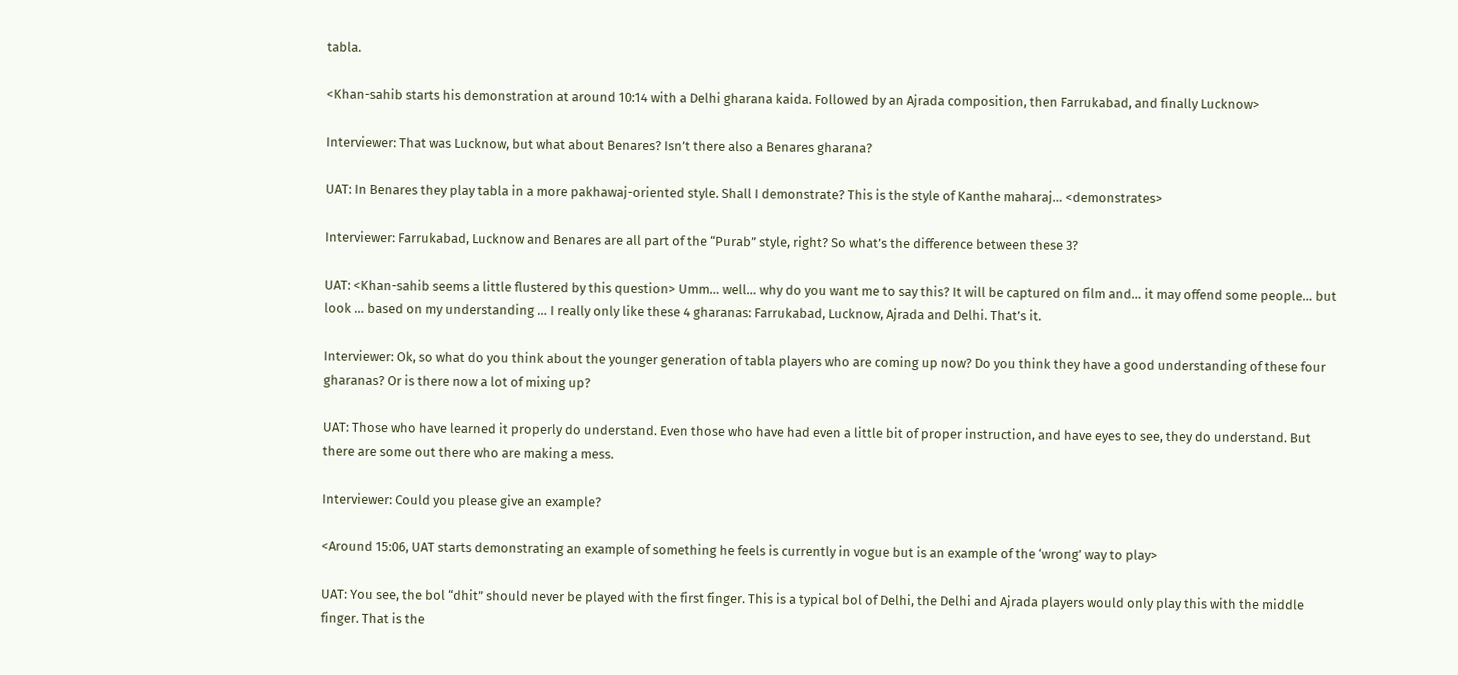tabla.

<Khan-sahib starts his demonstration at around 10:14 with a Delhi gharana kaida. Followed by an Ajrada composition, then Farrukabad, and finally Lucknow>

Interviewer: That was Lucknow, but what about Benares? Isn’t there also a Benares gharana?

UAT: In Benares they play tabla in a more pakhawaj-oriented style. Shall I demonstrate? This is the style of Kanthe maharaj… <demonstrates>

Interviewer: Farrukabad, Lucknow and Benares are all part of the “Purab” style, right? So what’s the difference between these 3?

UAT: <Khan-sahib seems a little flustered by this question> Umm… well… why do you want me to say this? It will be captured on film and… it may offend some people… but look … based on my understanding … I really only like these 4 gharanas: Farrukabad, Lucknow, Ajrada and Delhi. That’s it.

Interviewer: Ok, so what do you think about the younger generation of tabla players who are coming up now? Do you think they have a good understanding of these four gharanas? Or is there now a lot of mixing up?

UAT: Those who have learned it properly do understand. Even those who have had even a little bit of proper instruction, and have eyes to see, they do understand. But there are some out there who are making a mess.

Interviewer: Could you please give an example?

<Around 15:06, UAT starts demonstrating an example of something he feels is currently in vogue but is an example of the ‘wrong’ way to play>

UAT: You see, the bol “dhit” should never be played with the first finger. This is a typical bol of Delhi, the Delhi and Ajrada players would only play this with the middle finger. That is the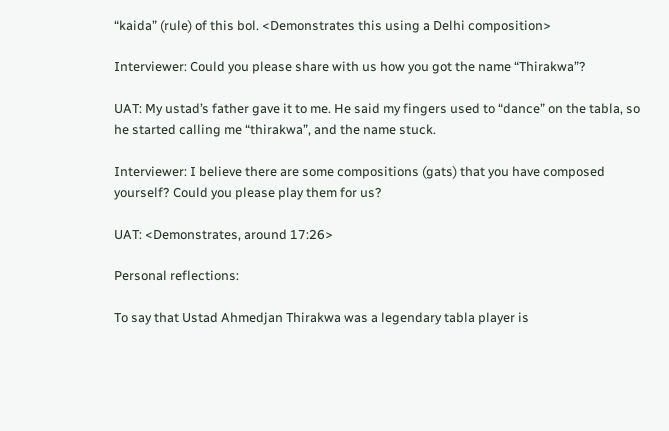“kaida” (rule) of this bol. <Demonstrates this using a Delhi composition>

Interviewer: Could you please share with us how you got the name “Thirakwa”?

UAT: My ustad’s father gave it to me. He said my fingers used to “dance” on the tabla, so he started calling me “thirakwa”, and the name stuck.

Interviewer: I believe there are some compositions (gats) that you have composed yourself? Could you please play them for us?

UAT: <Demonstrates, around 17:26>

Personal reflections:

To say that Ustad Ahmedjan Thirakwa was a legendary tabla player is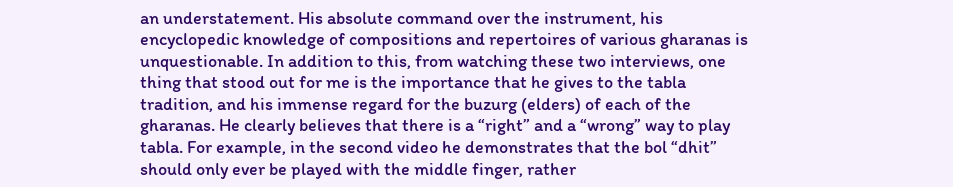an understatement. His absolute command over the instrument, his encyclopedic knowledge of compositions and repertoires of various gharanas is unquestionable. In addition to this, from watching these two interviews, one thing that stood out for me is the importance that he gives to the tabla tradition, and his immense regard for the buzurg (elders) of each of the gharanas. He clearly believes that there is a “right” and a “wrong” way to play tabla. For example, in the second video he demonstrates that the bol “dhit” should only ever be played with the middle finger, rather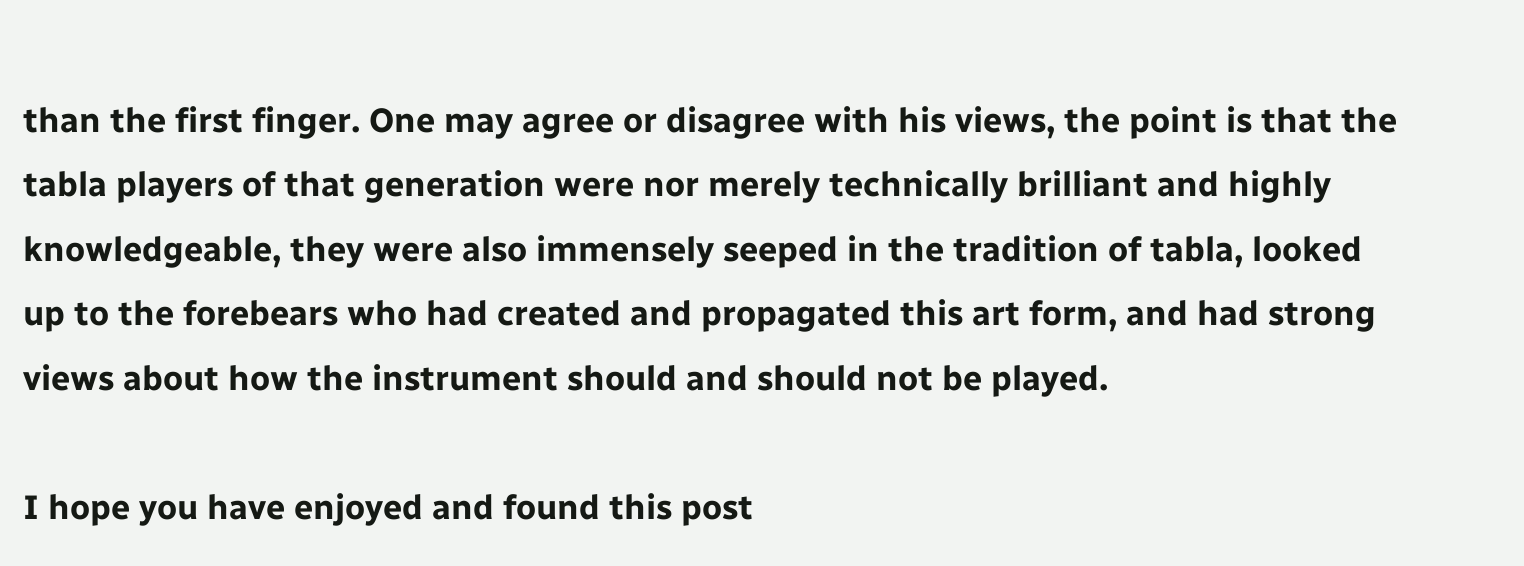than the first finger. One may agree or disagree with his views, the point is that the tabla players of that generation were nor merely technically brilliant and highly knowledgeable, they were also immensely seeped in the tradition of tabla, looked up to the forebears who had created and propagated this art form, and had strong views about how the instrument should and should not be played.

I hope you have enjoyed and found this post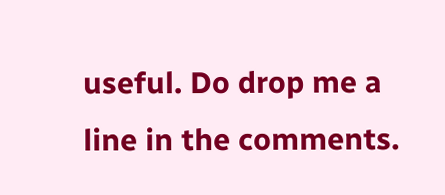useful. Do drop me a line in the comments.